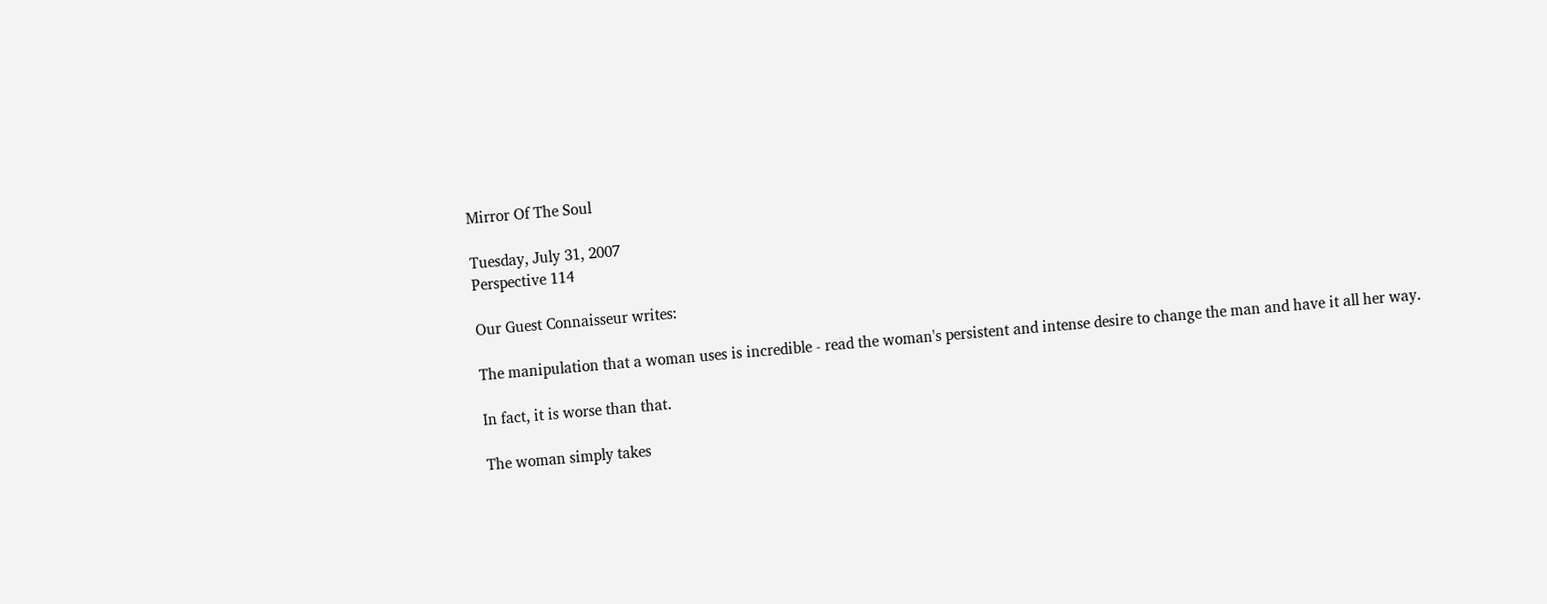Mirror Of The Soul

Tuesday, July 31, 2007
Perspective 114

Our Guest Connaisseur writes:

The manipulation that a woman uses is incredible - read the woman's persistent and intense desire to change the man and have it all her way.

In fact, it is worse than that.

The woman simply takes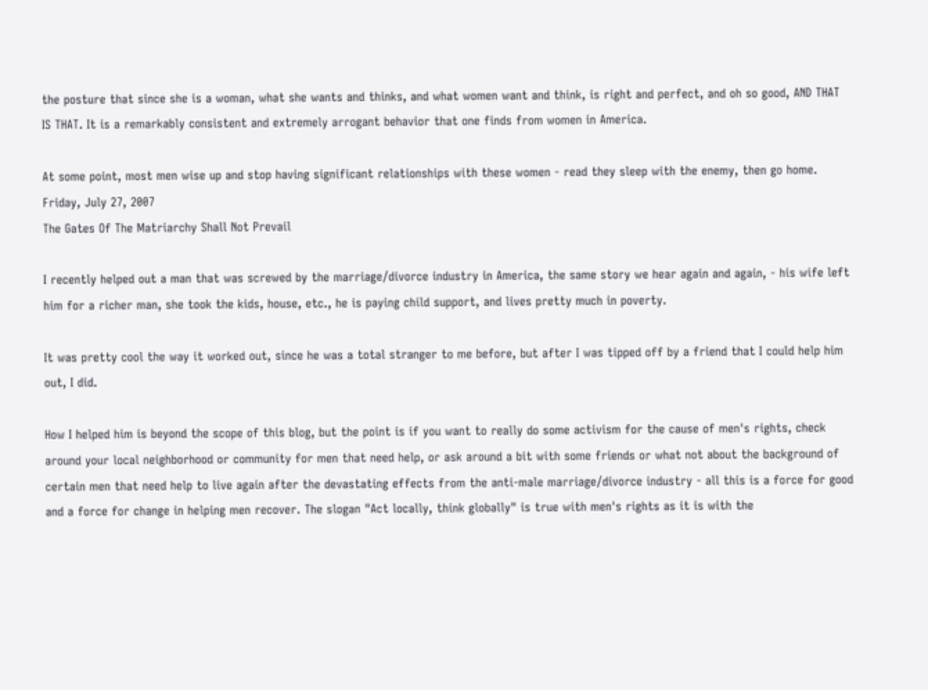the posture that since she is a woman, what she wants and thinks, and what women want and think, is right and perfect, and oh so good, AND THAT IS THAT. It is a remarkably consistent and extremely arrogant behavior that one finds from women in America.

At some point, most men wise up and stop having significant relationships with these women - read they sleep with the enemy, then go home.
Friday, July 27, 2007
The Gates Of The Matriarchy Shall Not Prevail

I recently helped out a man that was screwed by the marriage/divorce industry in America, the same story we hear again and again, - his wife left him for a richer man, she took the kids, house, etc., he is paying child support, and lives pretty much in poverty.

It was pretty cool the way it worked out, since he was a total stranger to me before, but after I was tipped off by a friend that I could help him out, I did.

How I helped him is beyond the scope of this blog, but the point is if you want to really do some activism for the cause of men's rights, check around your local neighborhood or community for men that need help, or ask around a bit with some friends or what not about the background of certain men that need help to live again after the devastating effects from the anti-male marriage/divorce industry - all this is a force for good and a force for change in helping men recover. The slogan "Act locally, think globally" is true with men's rights as it is with the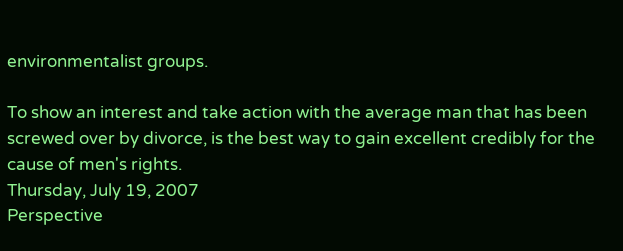environmentalist groups.

To show an interest and take action with the average man that has been screwed over by divorce, is the best way to gain excellent credibly for the cause of men's rights.
Thursday, July 19, 2007
Perspective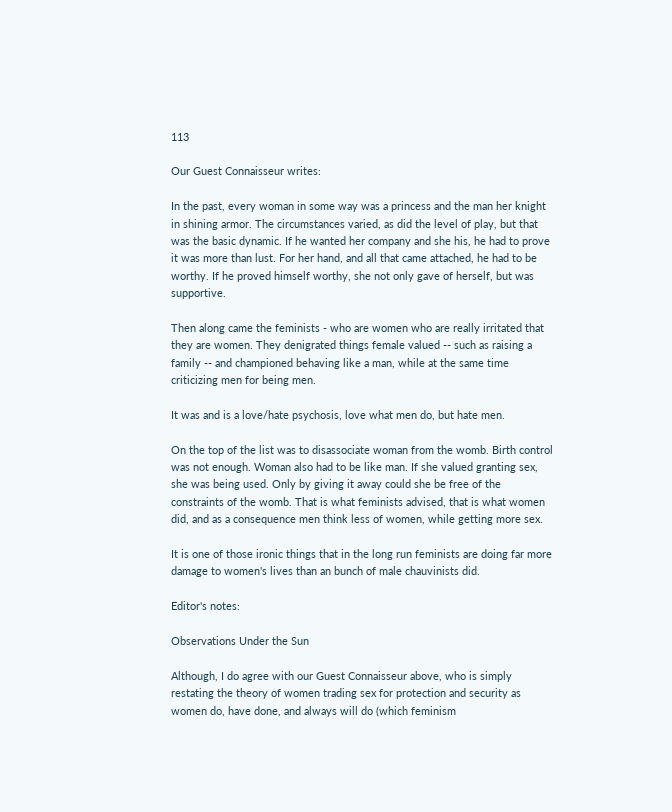113

Our Guest Connaisseur writes:

In the past, every woman in some way was a princess and the man her knight in shining armor. The circumstances varied, as did the level of play, but that was the basic dynamic. If he wanted her company and she his, he had to prove it was more than lust. For her hand, and all that came attached, he had to be worthy. If he proved himself worthy, she not only gave of herself, but was supportive.

Then along came the feminists - who are women who are really irritated that they are women. They denigrated things female valued -- such as raising a family -- and championed behaving like a man, while at the same time criticizing men for being men.

It was and is a love/hate psychosis, love what men do, but hate men.

On the top of the list was to disassociate woman from the womb. Birth control was not enough. Woman also had to be like man. If she valued granting sex, she was being used. Only by giving it away could she be free of the constraints of the womb. That is what feminists advised, that is what women did, and as a consequence men think less of women, while getting more sex.

It is one of those ironic things that in the long run feminists are doing far more damage to women's lives than an bunch of male chauvinists did.

Editor's notes:

Observations Under the Sun

Although, I do agree with our Guest Connaisseur above, who is simply restating the theory of women trading sex for protection and security as women do, have done, and always will do (which feminism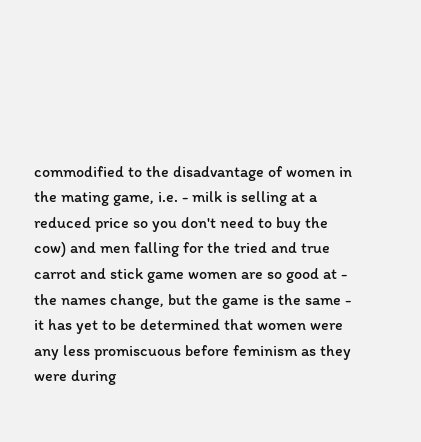commodified to the disadvantage of women in the mating game, i.e. - milk is selling at a reduced price so you don't need to buy the cow) and men falling for the tried and true carrot and stick game women are so good at - the names change, but the game is the same - it has yet to be determined that women were any less promiscuous before feminism as they were during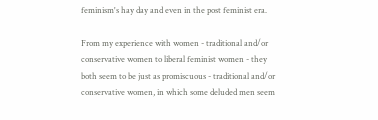feminism's hay day and even in the post feminist era.

From my experience with women - traditional and/or conservative women to liberal feminist women - they both seem to be just as promiscuous - traditional and/or conservative women, in which some deluded men seem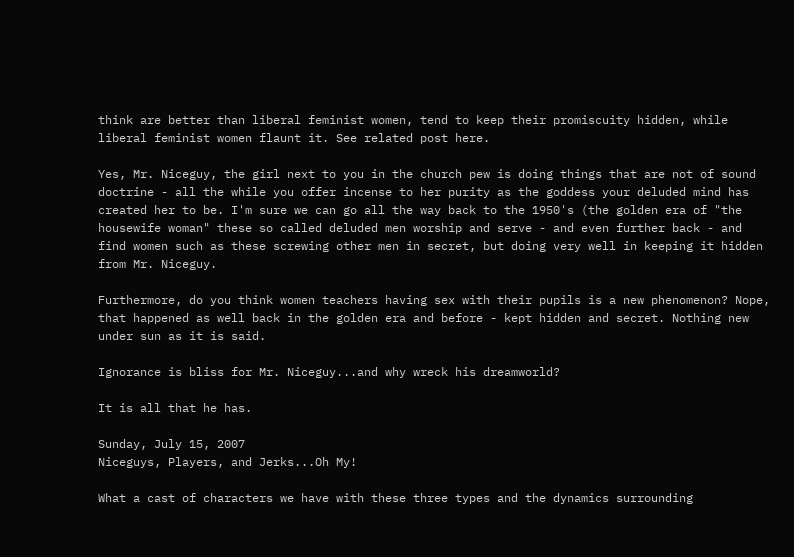think are better than liberal feminist women, tend to keep their promiscuity hidden, while liberal feminist women flaunt it. See related post here.

Yes, Mr. Niceguy, the girl next to you in the church pew is doing things that are not of sound doctrine - all the while you offer incense to her purity as the goddess your deluded mind has created her to be. I'm sure we can go all the way back to the 1950's (the golden era of "the housewife woman" these so called deluded men worship and serve - and even further back - and find women such as these screwing other men in secret, but doing very well in keeping it hidden from Mr. Niceguy.

Furthermore, do you think women teachers having sex with their pupils is a new phenomenon? Nope, that happened as well back in the golden era and before - kept hidden and secret. Nothing new under sun as it is said.

Ignorance is bliss for Mr. Niceguy...and why wreck his dreamworld?

It is all that he has.

Sunday, July 15, 2007
Niceguys, Players, and Jerks...Oh My!

What a cast of characters we have with these three types and the dynamics surrounding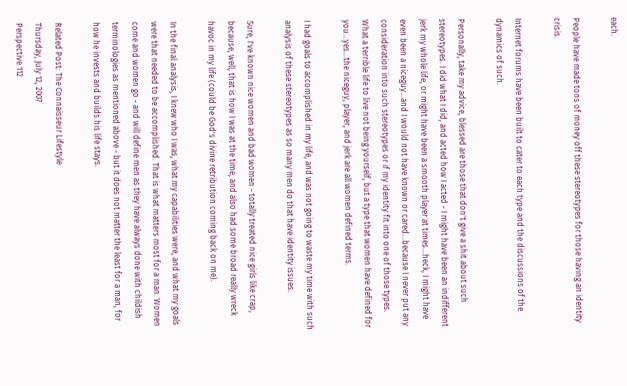each.

People have made tons of money off these stereotypes for those having an identity crisis.

Internet forums have been built to cater to each type and the discussions of the dynamics of such.

Personally, take my advice, blessed are those that don't give a shit about such stereotypes. I did what I did, and acted how I acted - I might have been an indifferent jerk my whole life, or might have been a smooth player at times...heck, I might have even been a niceguy...and I would not have known or cared...because I never put any consideration into such stereotypes or if my identity fit into one of those types. What a terrible life to live not being yourself, but a type that women have defined for you...yes...the niceguy, player, and jerk are all women defined terms.

I had goals to accomplished in my life, and was not going to waste my time with such analysis of these stereotypes as so many men do that have identity issues.

Sure, I've known nice women and bad women - totally treated nice girls like crap, because, well, that is how I was at the time, and also had some broad really wreck havoc in my life (could be God's divine retribution coming back on me).

In the final analysis, I knew who I was, what my capabilities were, and what my goals were that needed to be accomplished. That is what matters most for a man. Women come and women go - and will define men as they have always done with childish terminologies as mentioned above - but it does not matter the least for a man, for how he invests and builds his life stays.

Related Post: The Connaisseur Lifestyle
Thursday, July 12, 2007
Perspective 112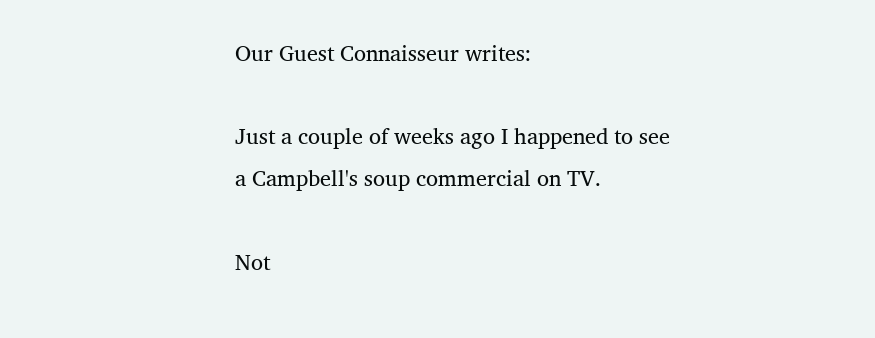Our Guest Connaisseur writes:

Just a couple of weeks ago I happened to see a Campbell's soup commercial on TV.

Not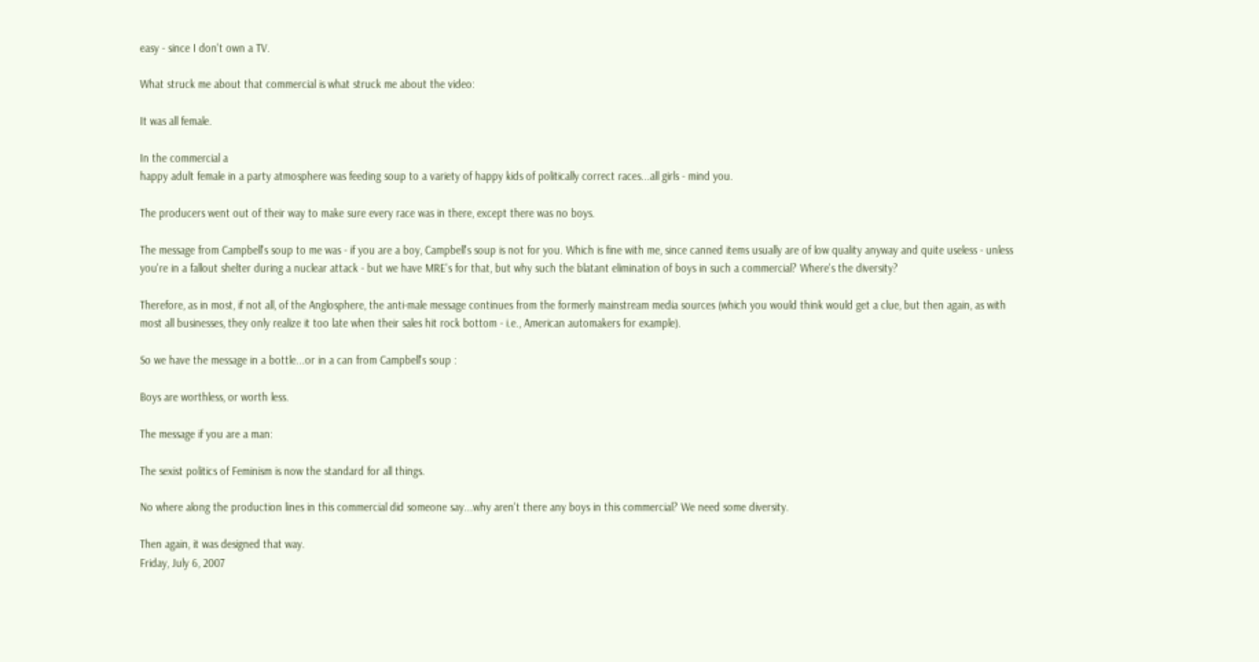easy - since I don't own a TV.

What struck me about that commercial is what struck me about the video:

It was all female.

In the commercial a
happy adult female in a party atmosphere was feeding soup to a variety of happy kids of politically correct races...all girls - mind you.

The producers went out of their way to make sure every race was in there, except there was no boys.

The message from Campbell's soup to me was - if you are a boy, Campbell's soup is not for you. Which is fine with me, since canned items usually are of low quality anyway and quite useless - unless you're in a fallout shelter during a nuclear attack - but we have MRE's for that, but why such the blatant elimination of boys in such a commercial? Where's the diversity?

Therefore, as in most, if not all, of the Anglosphere, the anti-male message continues from the formerly mainstream media sources (which you would think would get a clue, but then again, as with most all businesses, they only realize it too late when their sales hit rock bottom - i.e., American automakers for example).

So we have the message in a bottle...or in a can from Campbell's soup :

Boys are worthless, or worth less.

The message if you are a man:

The sexist politics of Feminism is now the standard for all things.

No where along the production lines in this commercial did someone say...why aren't there any boys in this commercial? We need some diversity.

Then again, it was designed that way.
Friday, July 6, 2007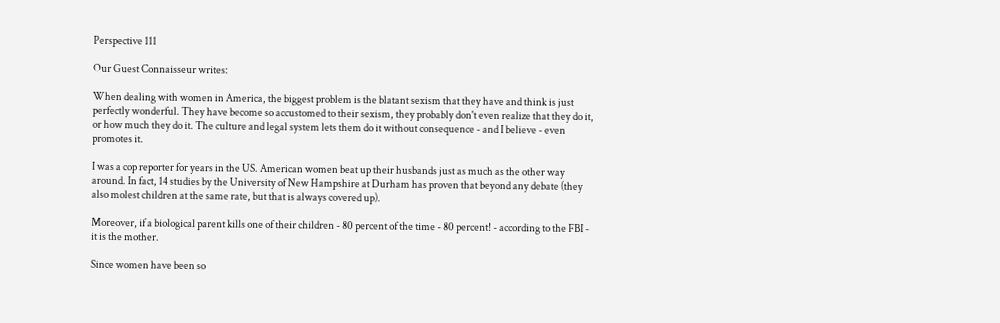Perspective 111

Our Guest Connaisseur writes:

When dealing with women in America, the biggest problem is the blatant sexism that they have and think is just perfectly wonderful. They have become so accustomed to their sexism, they probably don't even realize that they do it, or how much they do it. The culture and legal system lets them do it without consequence - and I believe - even promotes it.

I was a cop reporter for years in the US. American women beat up their husbands just as much as the other way around. In fact, 14 studies by the University of New Hampshire at Durham has proven that beyond any debate (they also molest children at the same rate, but that is always covered up).

Moreover, if a biological parent kills one of their children - 80 percent of the time - 80 percent! - according to the FBI - it is the mother.

Since women have been so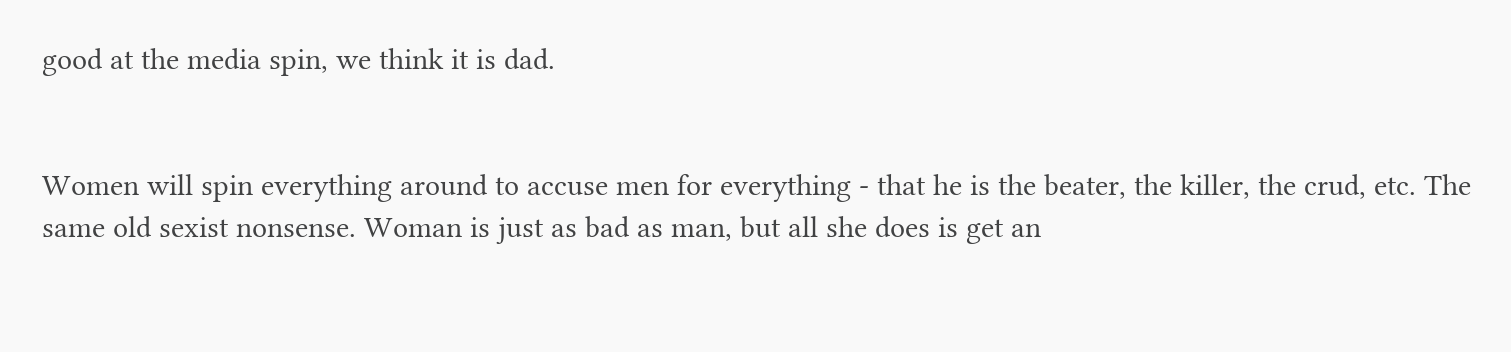good at the media spin, we think it is dad.


Women will spin everything around to accuse men for everything - that he is the beater, the killer, the crud, etc. The same old sexist nonsense. Woman is just as bad as man, but all she does is get an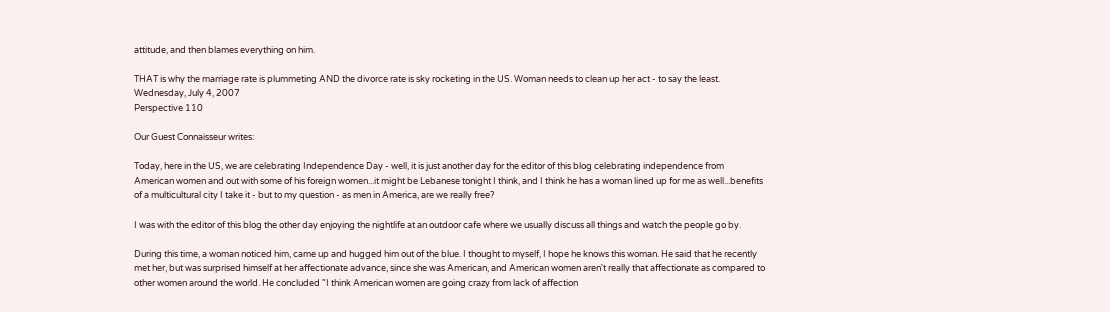attitude, and then blames everything on him.

THAT is why the marriage rate is plummeting AND the divorce rate is sky rocketing in the US. Woman needs to clean up her act - to say the least.
Wednesday, July 4, 2007
Perspective 110

Our Guest Connaisseur writes:

Today, here in the US, we are celebrating Independence Day - well, it is just another day for the editor of this blog celebrating independence from American women and out with some of his foreign women...it might be Lebanese tonight I think, and I think he has a woman lined up for me as well...benefits of a multicultural city I take it - but to my question - as men in America, are we really free?

I was with the editor of this blog the other day enjoying the nightlife at an outdoor cafe where we usually discuss all things and watch the people go by.

During this time, a woman noticed him, came up and hugged him out of the blue. I thought to myself, I hope he knows this woman. He said that he recently met her, but was surprised himself at her affectionate advance, since she was American, and American women aren't really that affectionate as compared to other women around the world. He concluded "I think American women are going crazy from lack of affection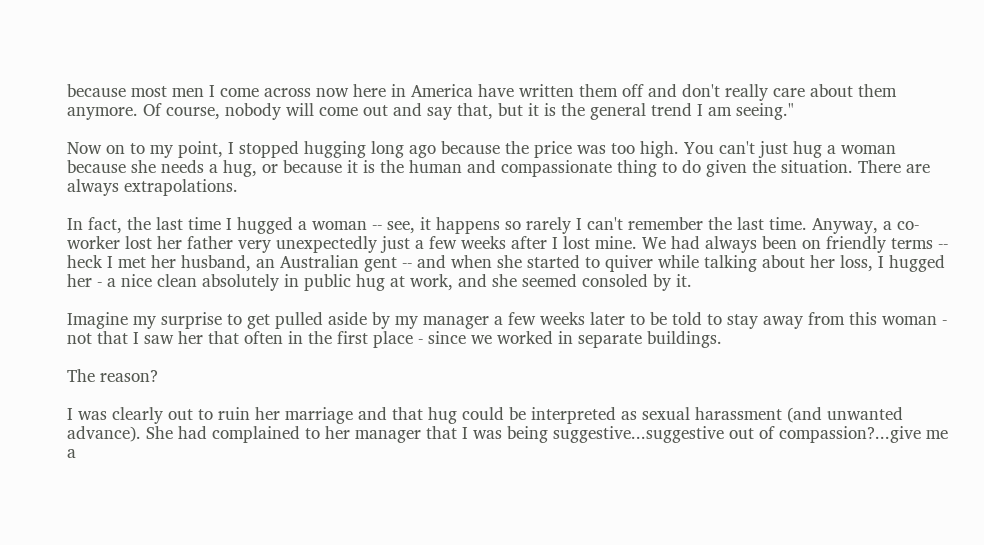because most men I come across now here in America have written them off and don't really care about them anymore. Of course, nobody will come out and say that, but it is the general trend I am seeing."

Now on to my point, I stopped hugging long ago because the price was too high. You can't just hug a woman because she needs a hug, or because it is the human and compassionate thing to do given the situation. There are always extrapolations.

In fact, the last time I hugged a woman -- see, it happens so rarely I can't remember the last time. Anyway, a co-worker lost her father very unexpectedly just a few weeks after I lost mine. We had always been on friendly terms -- heck I met her husband, an Australian gent -- and when she started to quiver while talking about her loss, I hugged her - a nice clean absolutely in public hug at work, and she seemed consoled by it.

Imagine my surprise to get pulled aside by my manager a few weeks later to be told to stay away from this woman - not that I saw her that often in the first place - since we worked in separate buildings.

The reason?

I was clearly out to ruin her marriage and that hug could be interpreted as sexual harassment (and unwanted advance). She had complained to her manager that I was being suggestive...suggestive out of compassion?...give me a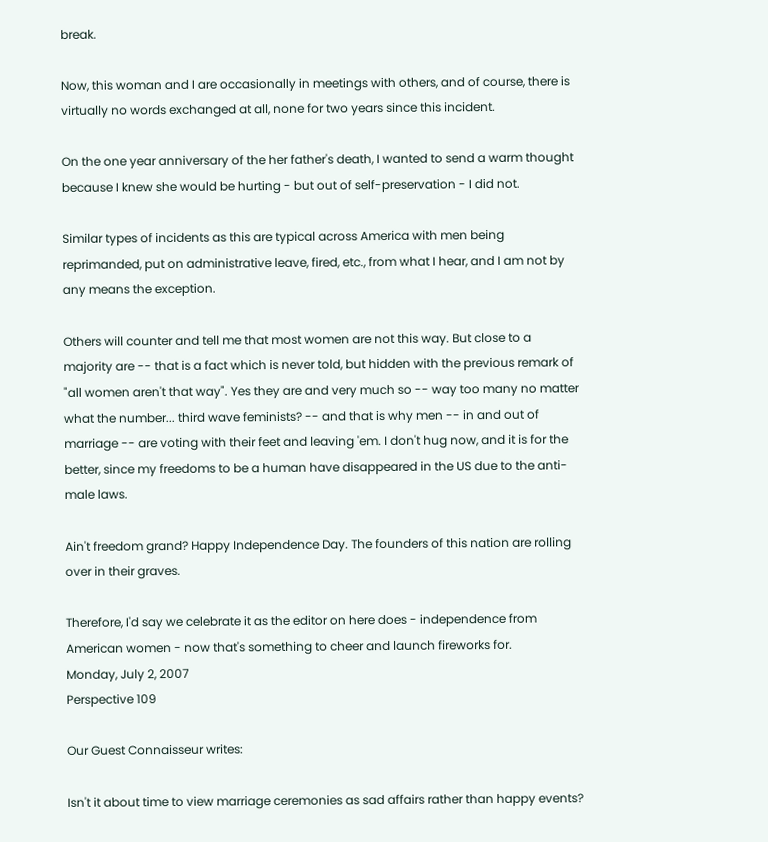break.

Now, this woman and I are occasionally in meetings with others, and of course, there is virtually no words exchanged at all, none for two years since this incident.

On the one year anniversary of the her father's death, I wanted to send a warm thought because I knew she would be hurting - but out of self-preservation - I did not.

Similar types of incidents as this are typical across America with men being reprimanded, put on administrative leave, fired, etc., from what I hear, and I am not by any means the exception.

Others will counter and tell me that most women are not this way. But close to a majority are -- that is a fact which is never told, but hidden with the previous remark of "all women aren't that way". Yes they are and very much so -- way too many no matter what the number... third wave feminists? -- and that is why men -- in and out of marriage -- are voting with their feet and leaving 'em. I don't hug now, and it is for the better, since my freedoms to be a human have disappeared in the US due to the anti-male laws.

Ain't freedom grand? Happy Independence Day. The founders of this nation are rolling over in their graves.

Therefore, I'd say we celebrate it as the editor on here does - independence from American women - now that's something to cheer and launch fireworks for.
Monday, July 2, 2007
Perspective 109

Our Guest Connaisseur writes:

Isn't it about time to view marriage ceremonies as sad affairs rather than happy events?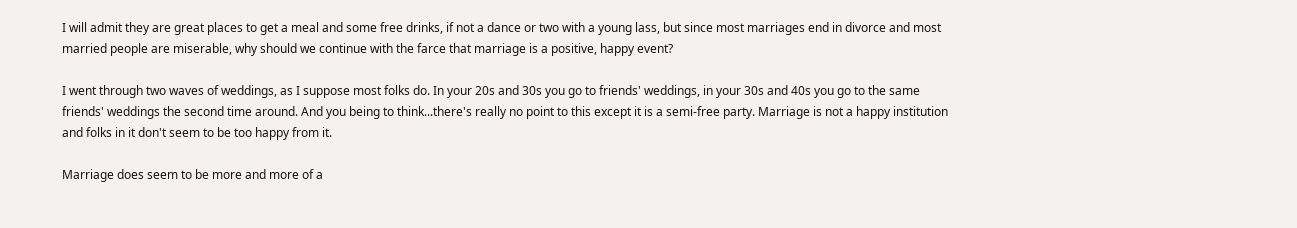I will admit they are great places to get a meal and some free drinks, if not a dance or two with a young lass, but since most marriages end in divorce and most married people are miserable, why should we continue with the farce that marriage is a positive, happy event?

I went through two waves of weddings, as I suppose most folks do. In your 20s and 30s you go to friends' weddings, in your 30s and 40s you go to the same friends' weddings the second time around. And you being to think...there's really no point to this except it is a semi-free party. Marriage is not a happy institution and folks in it don't seem to be too happy from it.

Marriage does seem to be more and more of a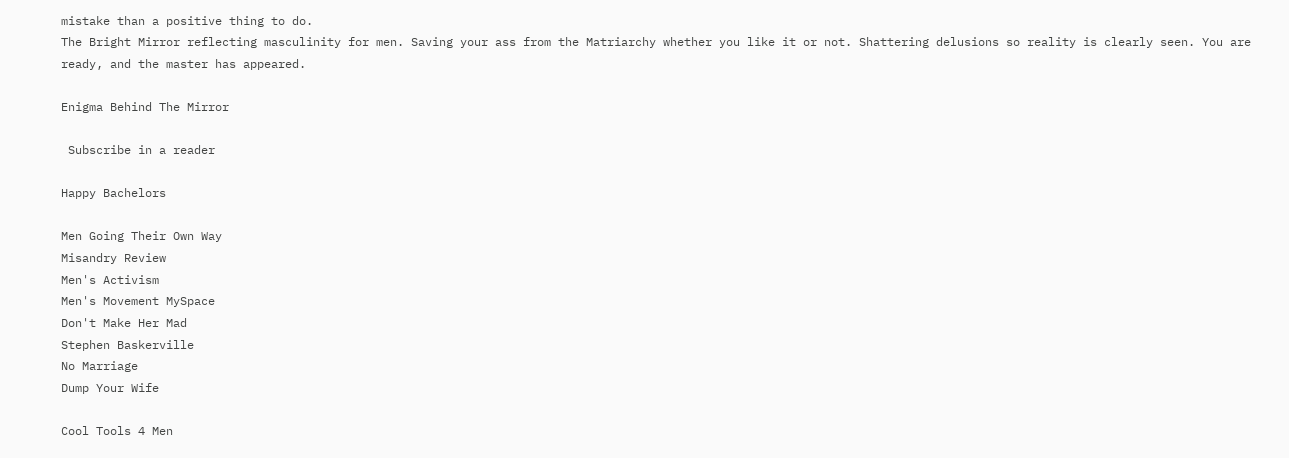mistake than a positive thing to do.
The Bright Mirror reflecting masculinity for men. Saving your ass from the Matriarchy whether you like it or not. Shattering delusions so reality is clearly seen. You are ready, and the master has appeared.

Enigma Behind The Mirror

 Subscribe in a reader

Happy Bachelors

Men Going Their Own Way
Misandry Review
Men's Activism
Men's Movement MySpace
Don't Make Her Mad
Stephen Baskerville
No Marriage
Dump Your Wife

Cool Tools 4 Men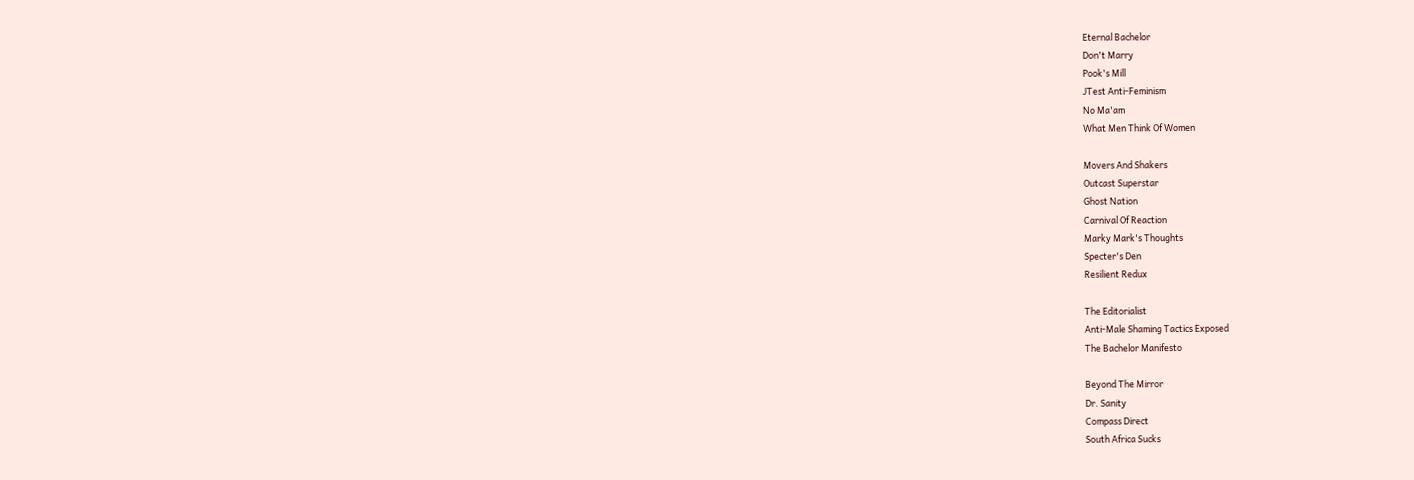Eternal Bachelor
Don't Marry
Pook's Mill
JTest Anti-Feminism
No Ma'am
What Men Think Of Women

Movers And Shakers
Outcast Superstar
Ghost Nation
Carnival Of Reaction
Marky Mark's Thoughts
Specter's Den
Resilient Redux

The Editorialist
Anti-Male Shaming Tactics Exposed
The Bachelor Manifesto

Beyond The Mirror
Dr. Sanity
Compass Direct
South Africa Sucks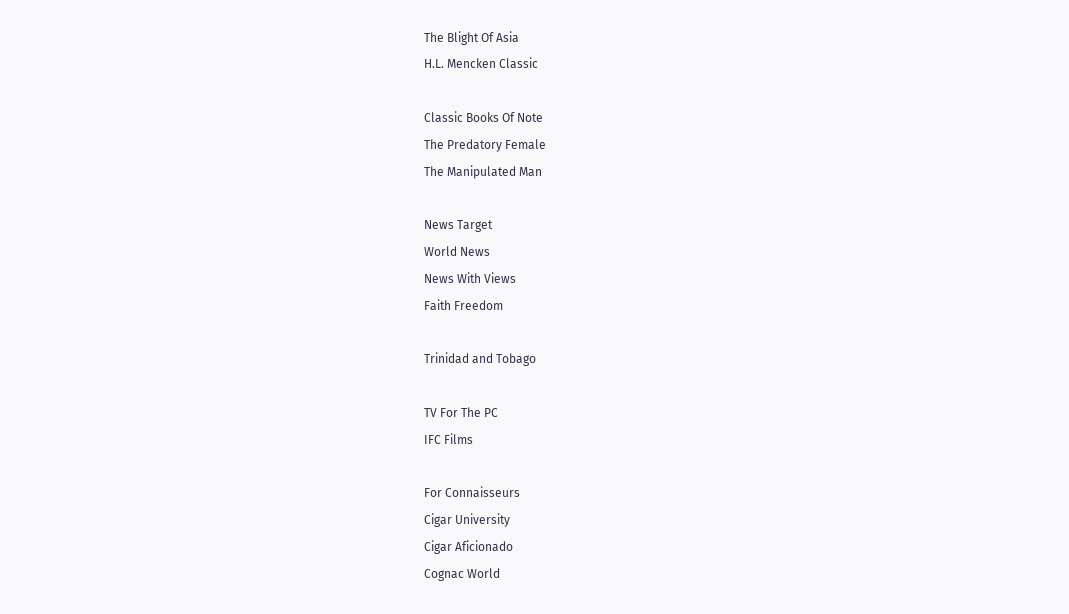The Blight Of Asia
H.L. Mencken Classic

Classic Books Of Note
The Predatory Female
The Manipulated Man

News Target
World News
News With Views
Faith Freedom

Trinidad and Tobago

TV For The PC
IFC Films

For Connaisseurs
Cigar University
Cigar Aficionado
Cognac World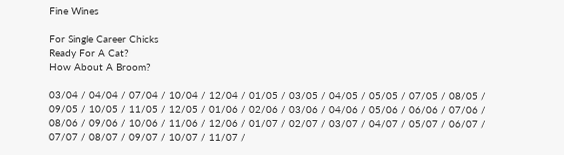Fine Wines

For Single Career Chicks
Ready For A Cat?
How About A Broom?

03/04 / 04/04 / 07/04 / 10/04 / 12/04 / 01/05 / 03/05 / 04/05 / 05/05 / 07/05 / 08/05 / 09/05 / 10/05 / 11/05 / 12/05 / 01/06 / 02/06 / 03/06 / 04/06 / 05/06 / 06/06 / 07/06 / 08/06 / 09/06 / 10/06 / 11/06 / 12/06 / 01/07 / 02/07 / 03/07 / 04/07 / 05/07 / 06/07 / 07/07 / 08/07 / 09/07 / 10/07 / 11/07 /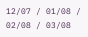12/07 / 01/08 / 02/08 / 03/08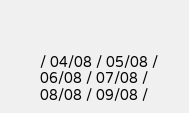/ 04/08 / 05/08 / 06/08 / 07/08 / 08/08 / 09/08 /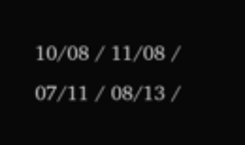10/08 / 11/08 / 07/11 / 08/13 /